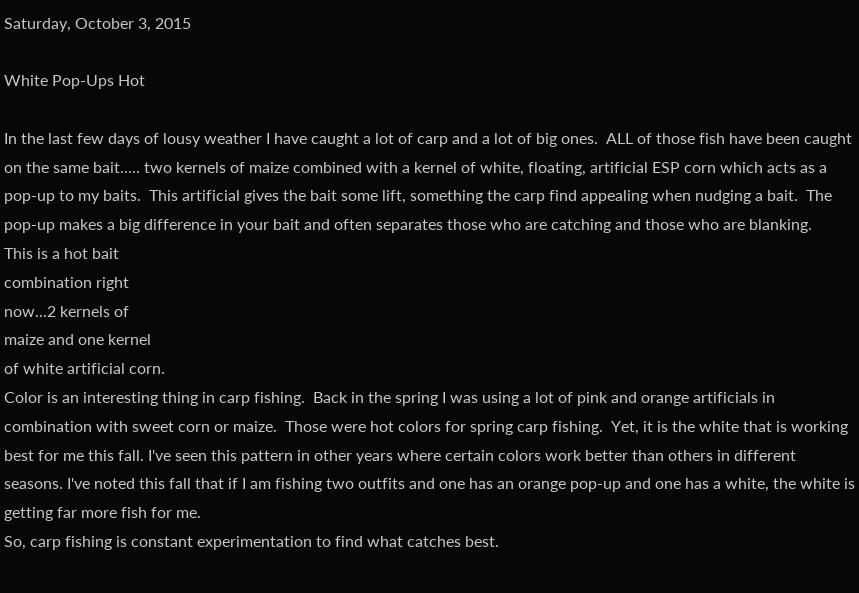Saturday, October 3, 2015

White Pop-Ups Hot

In the last few days of lousy weather I have caught a lot of carp and a lot of big ones.  ALL of those fish have been caught on the same bait..... two kernels of maize combined with a kernel of white, floating, artificial ESP corn which acts as a pop-up to my baits.  This artificial gives the bait some lift, something the carp find appealing when nudging a bait.  The pop-up makes a big difference in your bait and often separates those who are catching and those who are blanking.
This is a hot bait
combination right
now...2 kernels of
maize and one kernel
of white artificial corn.
Color is an interesting thing in carp fishing.  Back in the spring I was using a lot of pink and orange artificials in combination with sweet corn or maize.  Those were hot colors for spring carp fishing.  Yet, it is the white that is working best for me this fall. I've seen this pattern in other years where certain colors work better than others in different seasons. I've noted this fall that if I am fishing two outfits and one has an orange pop-up and one has a white, the white is getting far more fish for me.
So, carp fishing is constant experimentation to find what catches best.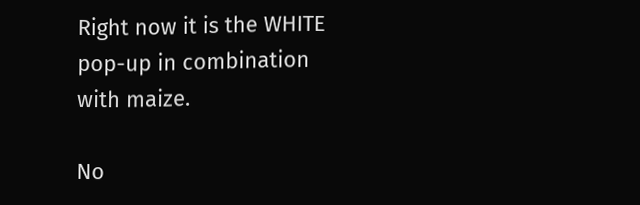Right now it is the WHITE pop-up in combination with maize.

No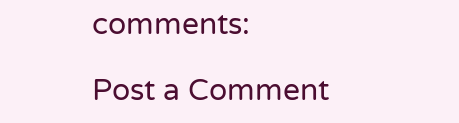comments:

Post a Comment